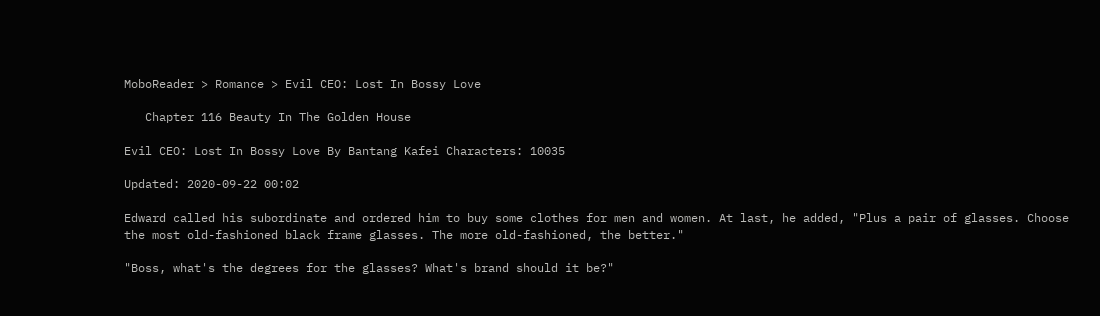MoboReader > Romance > Evil CEO: Lost In Bossy Love

   Chapter 116 Beauty In The Golden House

Evil CEO: Lost In Bossy Love By Bantang Kafei Characters: 10035

Updated: 2020-09-22 00:02

Edward called his subordinate and ordered him to buy some clothes for men and women. At last, he added, "Plus a pair of glasses. Choose the most old-fashioned black frame glasses. The more old-fashioned, the better."

"Boss, what's the degrees for the glasses? What's brand should it be?"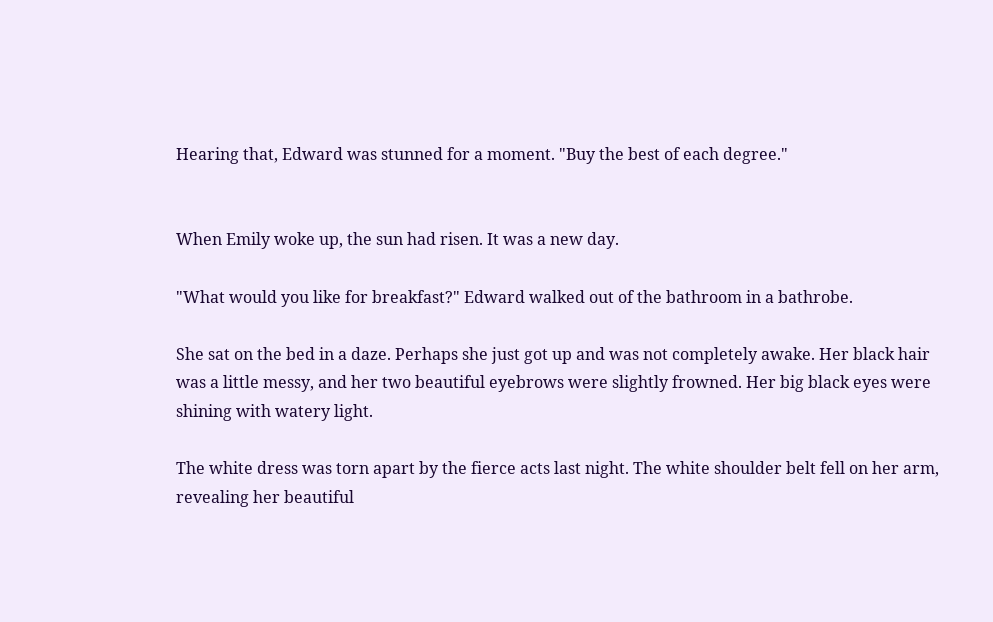Hearing that, Edward was stunned for a moment. "Buy the best of each degree."


When Emily woke up, the sun had risen. It was a new day.

"What would you like for breakfast?" Edward walked out of the bathroom in a bathrobe.

She sat on the bed in a daze. Perhaps she just got up and was not completely awake. Her black hair was a little messy, and her two beautiful eyebrows were slightly frowned. Her big black eyes were shining with watery light.

The white dress was torn apart by the fierce acts last night. The white shoulder belt fell on her arm, revealing her beautiful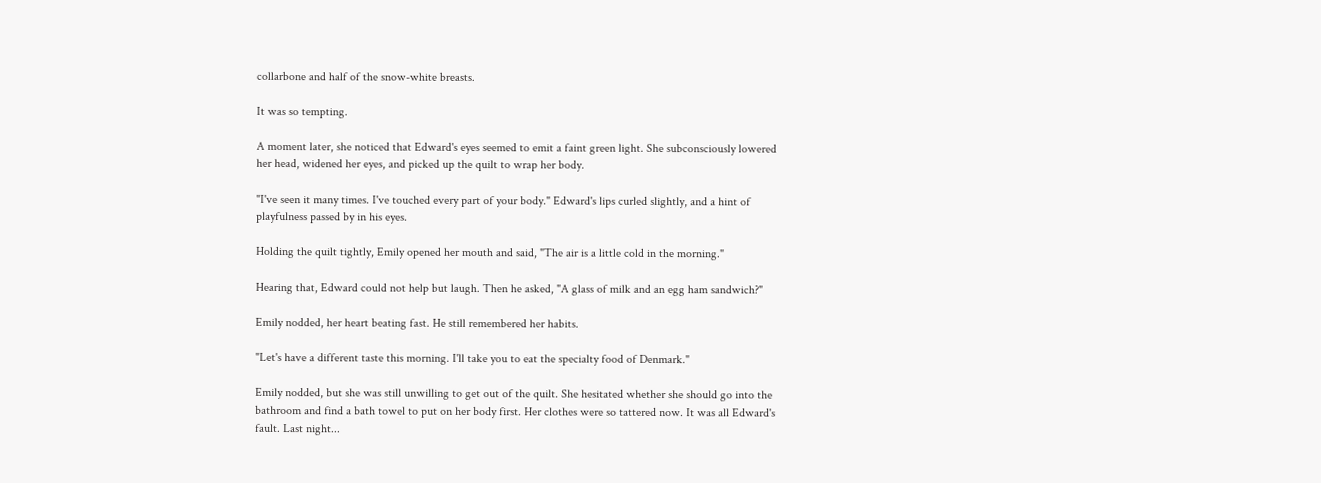collarbone and half of the snow-white breasts.

It was so tempting.

A moment later, she noticed that Edward's eyes seemed to emit a faint green light. She subconsciously lowered her head, widened her eyes, and picked up the quilt to wrap her body.

"I've seen it many times. I've touched every part of your body." Edward's lips curled slightly, and a hint of playfulness passed by in his eyes.

Holding the quilt tightly, Emily opened her mouth and said, "The air is a little cold in the morning."

Hearing that, Edward could not help but laugh. Then he asked, "A glass of milk and an egg ham sandwich?"

Emily nodded, her heart beating fast. He still remembered her habits.

"Let's have a different taste this morning. I'll take you to eat the specialty food of Denmark."

Emily nodded, but she was still unwilling to get out of the quilt. She hesitated whether she should go into the bathroom and find a bath towel to put on her body first. Her clothes were so tattered now. It was all Edward's fault. Last night...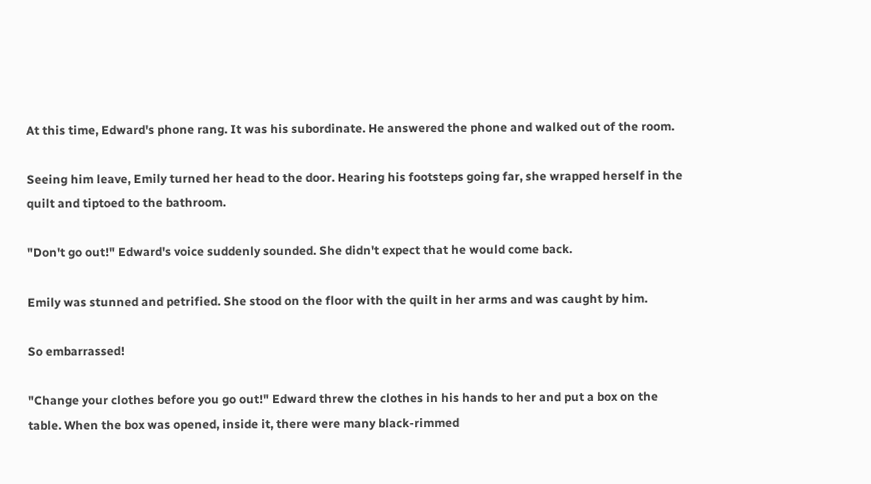At this time, Edward's phone rang. It was his subordinate. He answered the phone and walked out of the room.

Seeing him leave, Emily turned her head to the door. Hearing his footsteps going far, she wrapped herself in the quilt and tiptoed to the bathroom.

"Don't go out!" Edward's voice suddenly sounded. She didn't expect that he would come back.

Emily was stunned and petrified. She stood on the floor with the quilt in her arms and was caught by him.

So embarrassed!

"Change your clothes before you go out!" Edward threw the clothes in his hands to her and put a box on the table. When the box was opened, inside it, there were many black-rimmed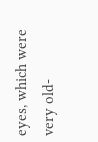eyes, which were very old-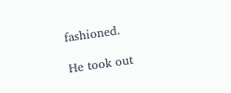fashioned.

He took out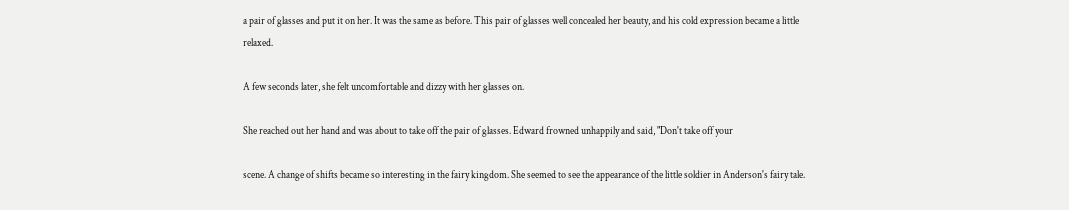a pair of glasses and put it on her. It was the same as before. This pair of glasses well concealed her beauty, and his cold expression became a little relaxed.

A few seconds later, she felt uncomfortable and dizzy with her glasses on.

She reached out her hand and was about to take off the pair of glasses. Edward frowned unhappily and said, "Don't take off your

scene. A change of shifts became so interesting in the fairy kingdom. She seemed to see the appearance of the little soldier in Anderson's fairy tale.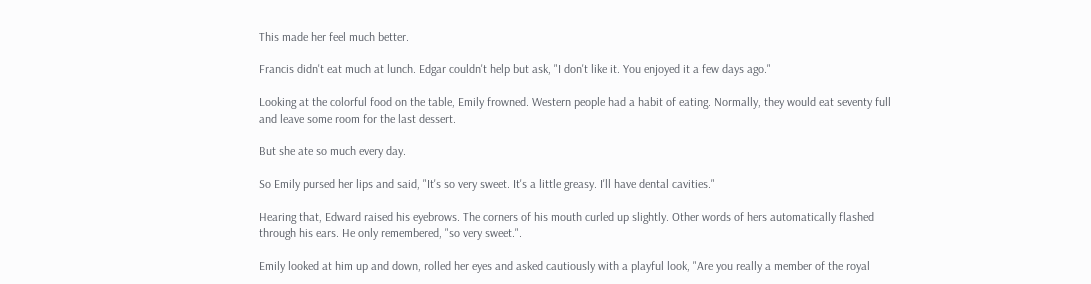This made her feel much better.

Francis didn't eat much at lunch. Edgar couldn't help but ask, "I don't like it. You enjoyed it a few days ago."

Looking at the colorful food on the table, Emily frowned. Western people had a habit of eating. Normally, they would eat seventy full and leave some room for the last dessert.

But she ate so much every day.

So Emily pursed her lips and said, "It's so very sweet. It's a little greasy. I'll have dental cavities."

Hearing that, Edward raised his eyebrows. The corners of his mouth curled up slightly. Other words of hers automatically flashed through his ears. He only remembered, "so very sweet.".

Emily looked at him up and down, rolled her eyes and asked cautiously with a playful look, "Are you really a member of the royal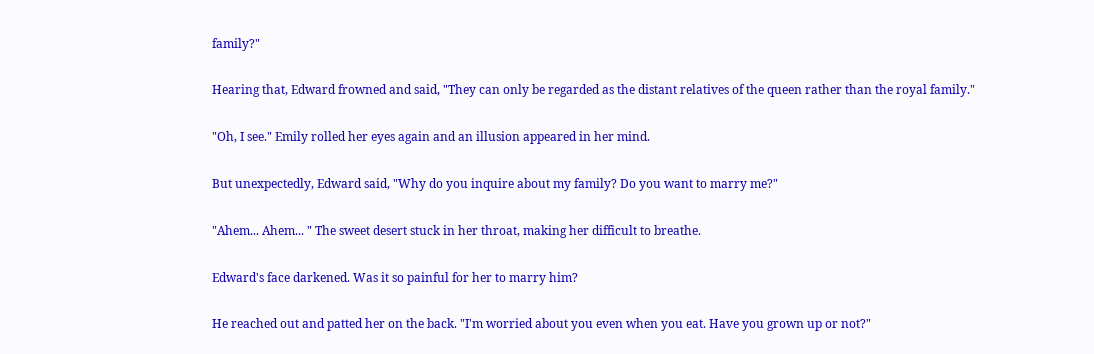family?"

Hearing that, Edward frowned and said, "They can only be regarded as the distant relatives of the queen rather than the royal family."

"Oh, I see." Emily rolled her eyes again and an illusion appeared in her mind.

But unexpectedly, Edward said, "Why do you inquire about my family? Do you want to marry me?"

"Ahem... Ahem... " The sweet desert stuck in her throat, making her difficult to breathe.

Edward's face darkened. Was it so painful for her to marry him?

He reached out and patted her on the back. "I'm worried about you even when you eat. Have you grown up or not?"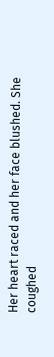Her heart raced and her face blushed. She coughed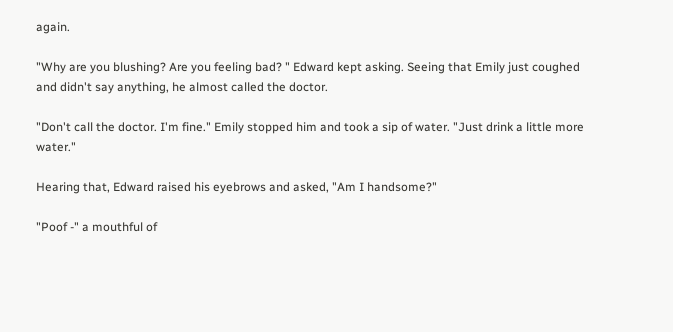again.

"Why are you blushing? Are you feeling bad? " Edward kept asking. Seeing that Emily just coughed and didn't say anything, he almost called the doctor.

"Don't call the doctor. I'm fine." Emily stopped him and took a sip of water. "Just drink a little more water."

Hearing that, Edward raised his eyebrows and asked, "Am I handsome?"

"Poof -" a mouthful of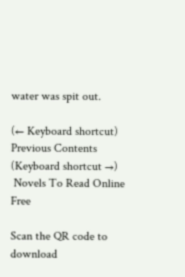water was spit out.

(← Keyboard shortcut) Previous Contents (Keyboard shortcut →)
 Novels To Read Online Free

Scan the QR code to download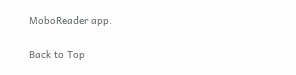MoboReader app.

Back to Top